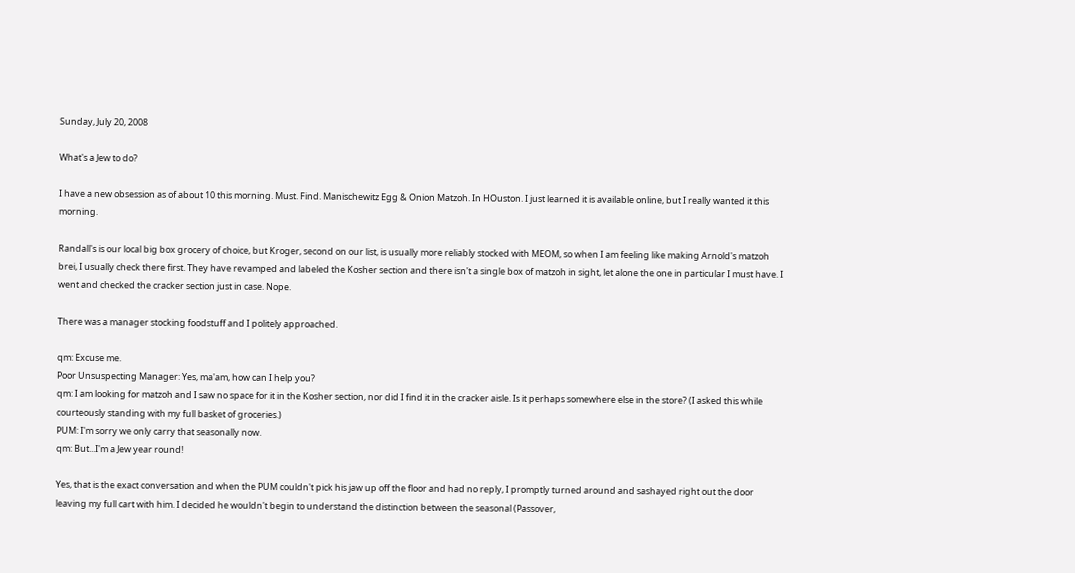Sunday, July 20, 2008

What's a Jew to do?

I have a new obsession as of about 10 this morning. Must. Find. Manischewitz Egg & Onion Matzoh. In HOuston. I just learned it is available online, but I really wanted it this morning.

Randall's is our local big box grocery of choice, but Kroger, second on our list, is usually more reliably stocked with MEOM, so when I am feeling like making Arnold's matzoh brei, I usually check there first. They have revamped and labeled the Kosher section and there isn't a single box of matzoh in sight, let alone the one in particular I must have. I went and checked the cracker section just in case. Nope.

There was a manager stocking foodstuff and I politely approached.

qm: Excuse me.
Poor Unsuspecting Manager: Yes, ma'am, how can I help you?
qm: I am looking for matzoh and I saw no space for it in the Kosher section, nor did I find it in the cracker aisle. Is it perhaps somewhere else in the store? (I asked this while courteously standing with my full basket of groceries.)
PUM: I'm sorry we only carry that seasonally now.
qm: But...I'm a Jew year round!

Yes, that is the exact conversation and when the PUM couldn't pick his jaw up off the floor and had no reply, I promptly turned around and sashayed right out the door leaving my full cart with him. I decided he wouldn't begin to understand the distinction between the seasonal (Passover,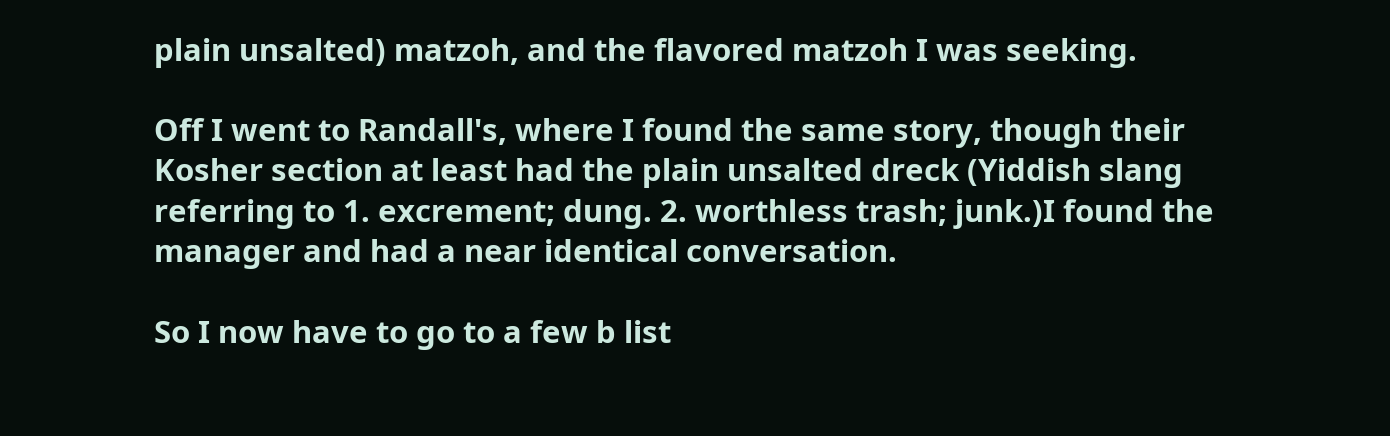plain unsalted) matzoh, and the flavored matzoh I was seeking.

Off I went to Randall's, where I found the same story, though their Kosher section at least had the plain unsalted dreck (Yiddish slang referring to 1. excrement; dung. 2. worthless trash; junk.)I found the manager and had a near identical conversation.

So I now have to go to a few b list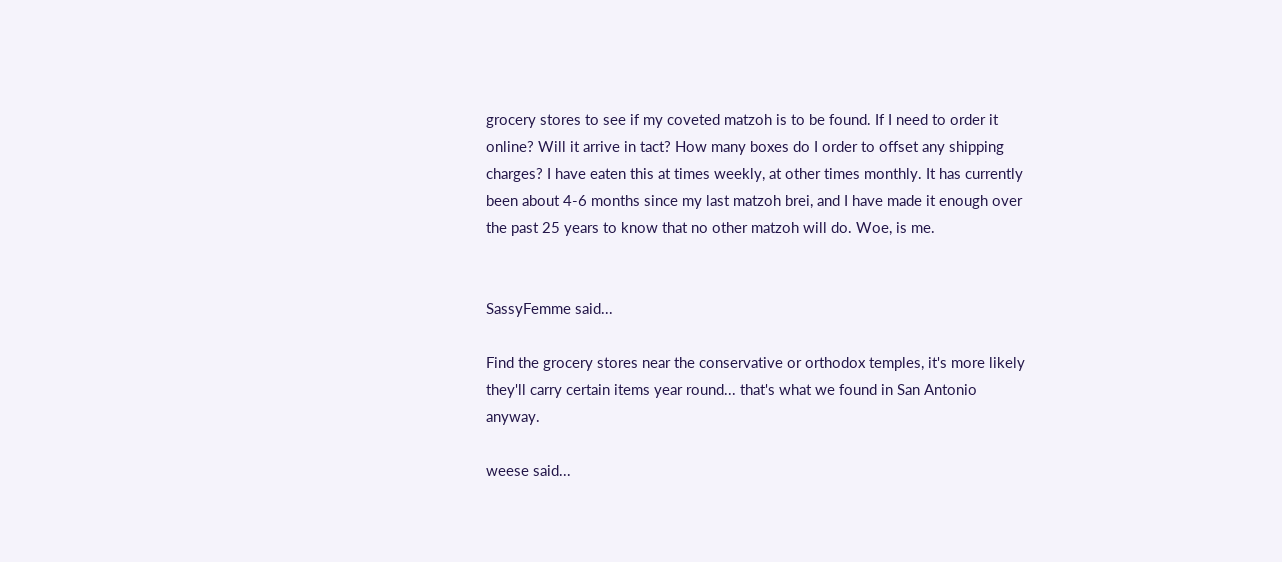grocery stores to see if my coveted matzoh is to be found. If I need to order it online? Will it arrive in tact? How many boxes do I order to offset any shipping charges? I have eaten this at times weekly, at other times monthly. It has currently been about 4-6 months since my last matzoh brei, and I have made it enough over the past 25 years to know that no other matzoh will do. Woe, is me.


SassyFemme said...

Find the grocery stores near the conservative or orthodox temples, it's more likely they'll carry certain items year round... that's what we found in San Antonio anyway.

weese said...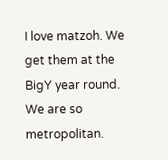I love matzoh. We get them at the BigY year round. We are so metropolitan.